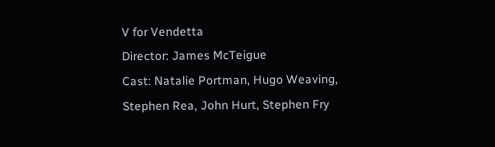V for Vendetta
Director: James McTeigue
Cast: Natalie Portman, Hugo Weaving, Stephen Rea, John Hurt, Stephen Fry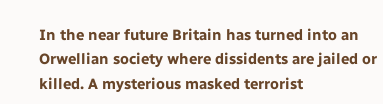In the near future Britain has turned into an Orwellian society where dissidents are jailed or killed. A mysterious masked terrorist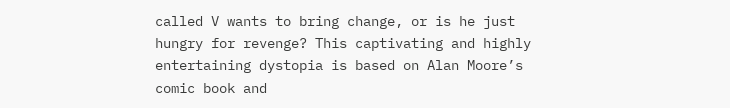called V wants to bring change, or is he just hungry for revenge? This captivating and highly entertaining dystopia is based on Alan Moore’s comic book and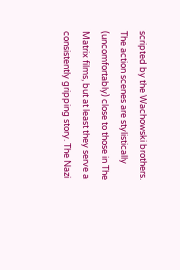scripted by the Wachowski brothers. The action scenes are stylistically (uncomfortably) close to those in The Matrix films, but at least they serve a consistently gripping story. The Nazi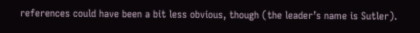references could have been a bit less obvious, though (the leader’s name is Sutler).